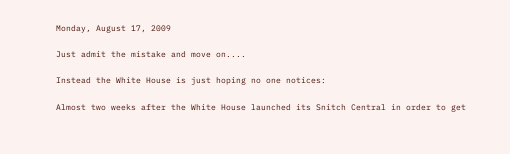Monday, August 17, 2009

Just admit the mistake and move on....

Instead the White House is just hoping no one notices:

Almost two weeks after the White House launched its Snitch Central in order to get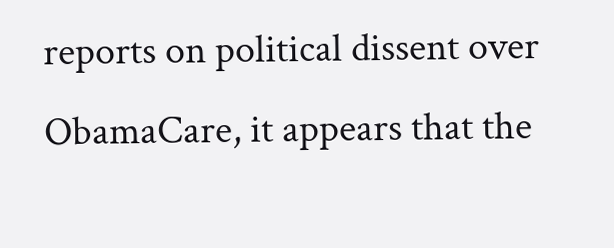reports on political dissent over ObamaCare, it appears that the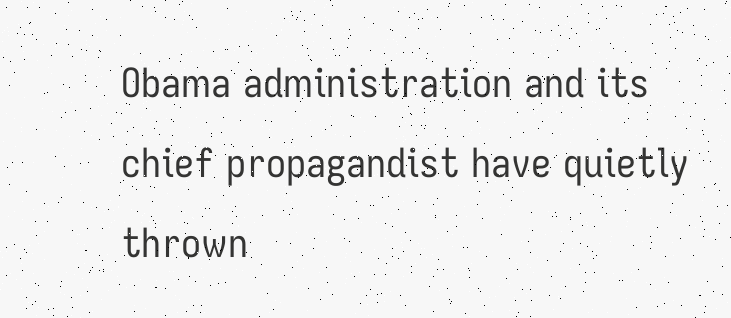Obama administration and its chief propagandist have quietly thrown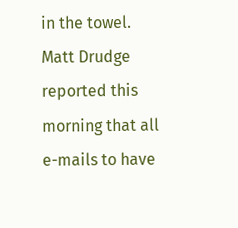in the towel. Matt Drudge reported this morning that all e-mails to have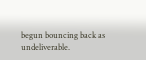begun bouncing back as undeliverable.